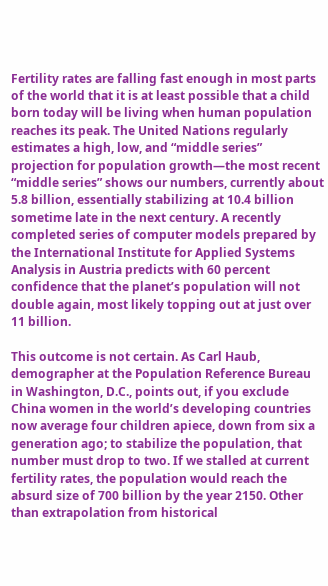Fertility rates are falling fast enough in most parts of the world that it is at least possible that a child born today will be living when human population reaches its peak. The United Nations regularly estimates a high, low, and “middle series” projection for population growth—the most recent “middle series” shows our numbers, currently about 5.8 billion, essentially stabilizing at 10.4 billion sometime late in the next century. A recently completed series of computer models prepared by the International Institute for Applied Systems Analysis in Austria predicts with 60 percent confidence that the planet’s population will not double again, most likely topping out at just over 11 billion.

This outcome is not certain. As Carl Haub, demographer at the Population Reference Bureau in Washington, D.C., points out, if you exclude China women in the world’s developing countries now average four children apiece, down from six a generation ago; to stabilize the population, that number must drop to two. If we stalled at current fertility rates, the population would reach the absurd size of 700 billion by the year 2150. Other than extrapolation from historical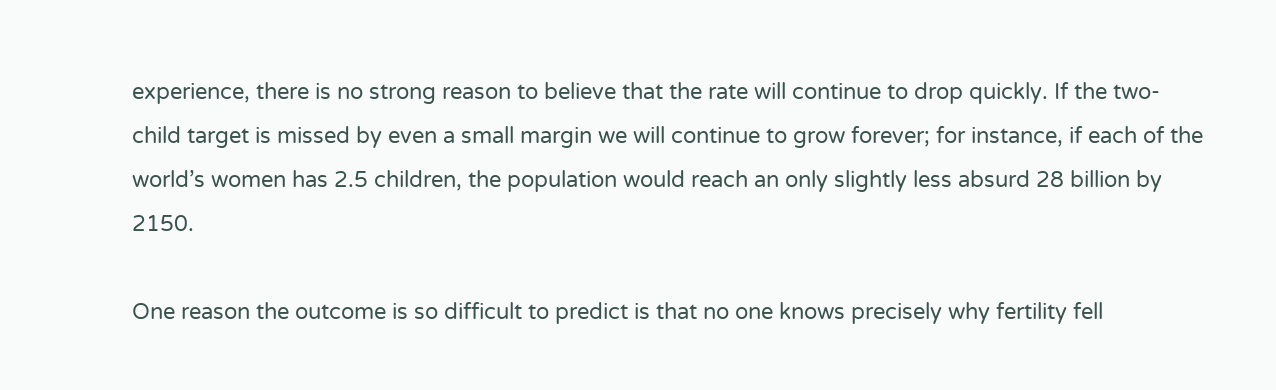experience, there is no strong reason to believe that the rate will continue to drop quickly. If the two-child target is missed by even a small margin we will continue to grow forever; for instance, if each of the world’s women has 2.5 children, the population would reach an only slightly less absurd 28 billion by 2150.

One reason the outcome is so difficult to predict is that no one knows precisely why fertility fell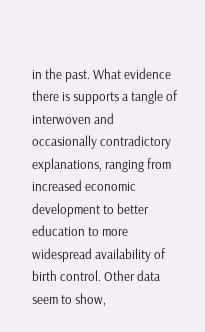in the past. What evidence there is supports a tangle of interwoven and occasionally contradictory explanations, ranging from increased economic development to better education to more widespread availability of birth control. Other data seem to show,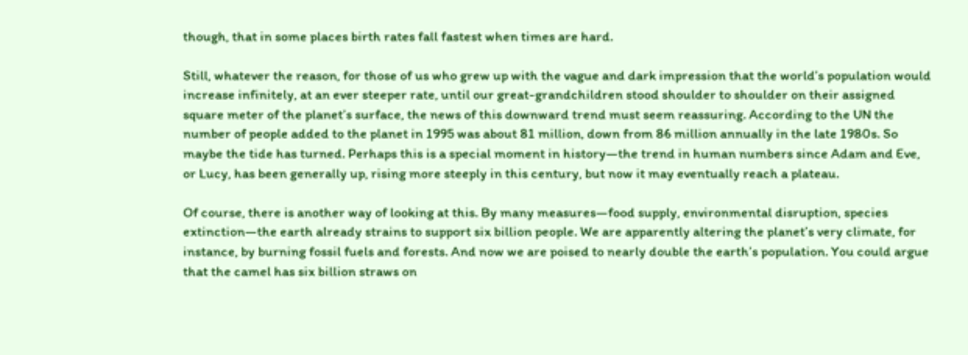though, that in some places birth rates fall fastest when times are hard.

Still, whatever the reason, for those of us who grew up with the vague and dark impression that the world’s population would increase infinitely, at an ever steeper rate, until our great-grandchildren stood shoulder to shoulder on their assigned square meter of the planet’s surface, the news of this downward trend must seem reassuring. According to the UN the number of people added to the planet in 1995 was about 81 million, down from 86 million annually in the late 1980s. So maybe the tide has turned. Perhaps this is a special moment in history—the trend in human numbers since Adam and Eve, or Lucy, has been generally up, rising more steeply in this century, but now it may eventually reach a plateau.

Of course, there is another way of looking at this. By many measures—food supply, environmental disruption, species extinction—the earth already strains to support six billion people. We are apparently altering the planet’s very climate, for instance, by burning fossil fuels and forests. And now we are poised to nearly double the earth’s population. You could argue that the camel has six billion straws on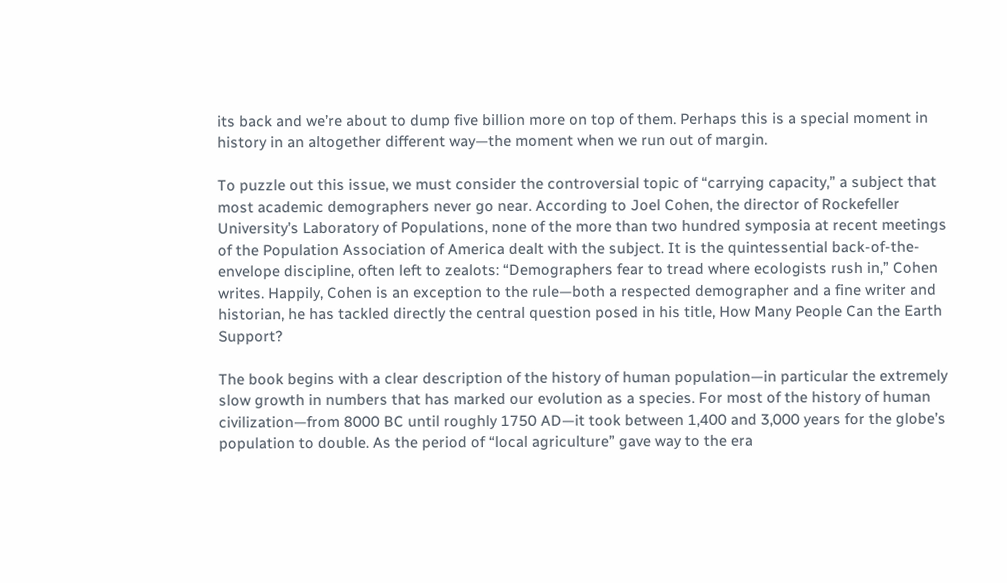its back and we’re about to dump five billion more on top of them. Perhaps this is a special moment in history in an altogether different way—the moment when we run out of margin.

To puzzle out this issue, we must consider the controversial topic of “carrying capacity,” a subject that most academic demographers never go near. According to Joel Cohen, the director of Rockefeller University’s Laboratory of Populations, none of the more than two hundred symposia at recent meetings of the Population Association of America dealt with the subject. It is the quintessential back-of-the-envelope discipline, often left to zealots: “Demographers fear to tread where ecologists rush in,” Cohen writes. Happily, Cohen is an exception to the rule—both a respected demographer and a fine writer and historian, he has tackled directly the central question posed in his title, How Many People Can the Earth Support?

The book begins with a clear description of the history of human population—in particular the extremely slow growth in numbers that has marked our evolution as a species. For most of the history of human civilization—from 8000 BC until roughly 1750 AD—it took between 1,400 and 3,000 years for the globe’s population to double. As the period of “local agriculture” gave way to the era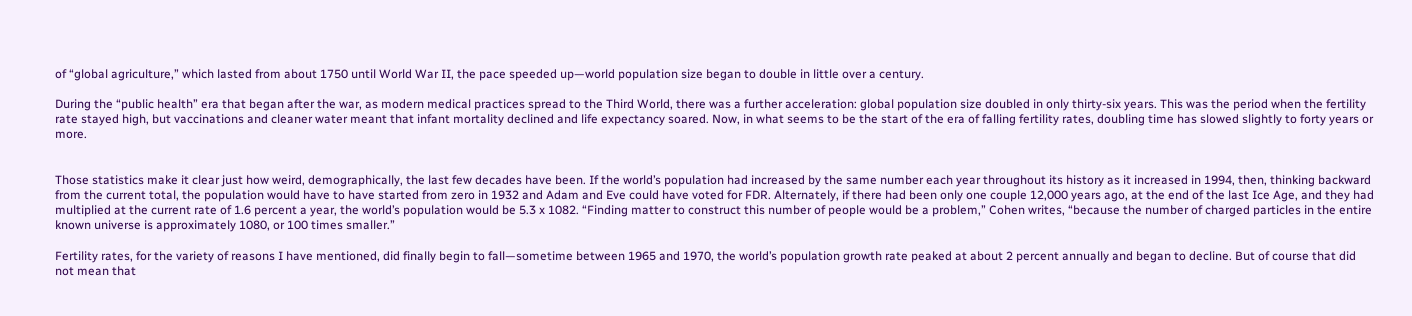of “global agriculture,” which lasted from about 1750 until World War II, the pace speeded up—world population size began to double in little over a century.

During the “public health” era that began after the war, as modern medical practices spread to the Third World, there was a further acceleration: global population size doubled in only thirty-six years. This was the period when the fertility rate stayed high, but vaccinations and cleaner water meant that infant mortality declined and life expectancy soared. Now, in what seems to be the start of the era of falling fertility rates, doubling time has slowed slightly to forty years or more.


Those statistics make it clear just how weird, demographically, the last few decades have been. If the world’s population had increased by the same number each year throughout its history as it increased in 1994, then, thinking backward from the current total, the population would have to have started from zero in 1932 and Adam and Eve could have voted for FDR. Alternately, if there had been only one couple 12,000 years ago, at the end of the last Ice Age, and they had multiplied at the current rate of 1.6 percent a year, the world’s population would be 5.3 x 1082. “Finding matter to construct this number of people would be a problem,” Cohen writes, “because the number of charged particles in the entire known universe is approximately 1080, or 100 times smaller.”

Fertility rates, for the variety of reasons I have mentioned, did finally begin to fall—sometime between 1965 and 1970, the world’s population growth rate peaked at about 2 percent annually and began to decline. But of course that did not mean that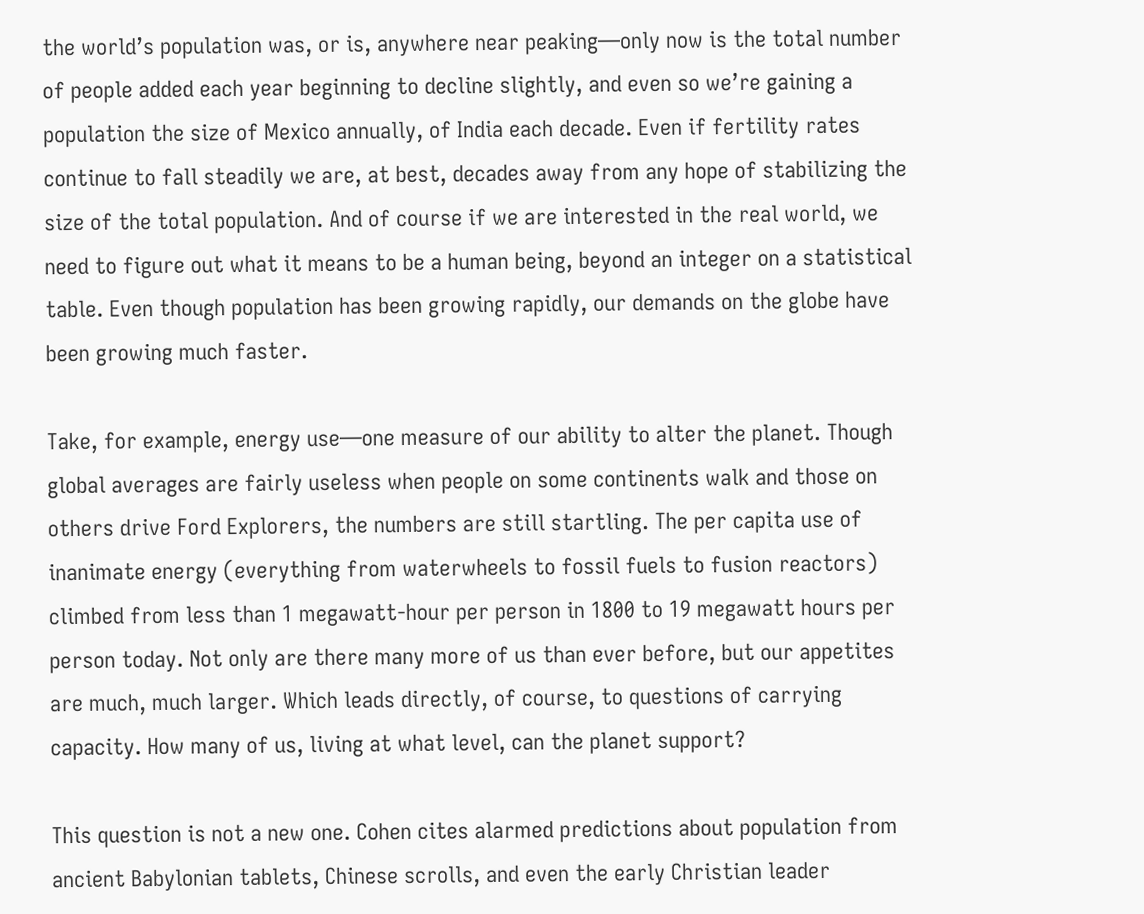the world’s population was, or is, anywhere near peaking—only now is the total number of people added each year beginning to decline slightly, and even so we’re gaining a population the size of Mexico annually, of India each decade. Even if fertility rates continue to fall steadily we are, at best, decades away from any hope of stabilizing the size of the total population. And of course if we are interested in the real world, we need to figure out what it means to be a human being, beyond an integer on a statistical table. Even though population has been growing rapidly, our demands on the globe have been growing much faster.

Take, for example, energy use—one measure of our ability to alter the planet. Though global averages are fairly useless when people on some continents walk and those on others drive Ford Explorers, the numbers are still startling. The per capita use of inanimate energy (everything from waterwheels to fossil fuels to fusion reactors) climbed from less than 1 megawatt-hour per person in 1800 to 19 megawatt hours per person today. Not only are there many more of us than ever before, but our appetites are much, much larger. Which leads directly, of course, to questions of carrying capacity. How many of us, living at what level, can the planet support?

This question is not a new one. Cohen cites alarmed predictions about population from ancient Babylonian tablets, Chinese scrolls, and even the early Christian leader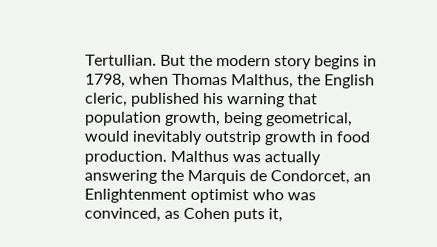Tertullian. But the modern story begins in 1798, when Thomas Malthus, the English cleric, published his warning that population growth, being geometrical, would inevitably outstrip growth in food production. Malthus was actually answering the Marquis de Condorcet, an Enlightenment optimist who was convinced, as Cohen puts it,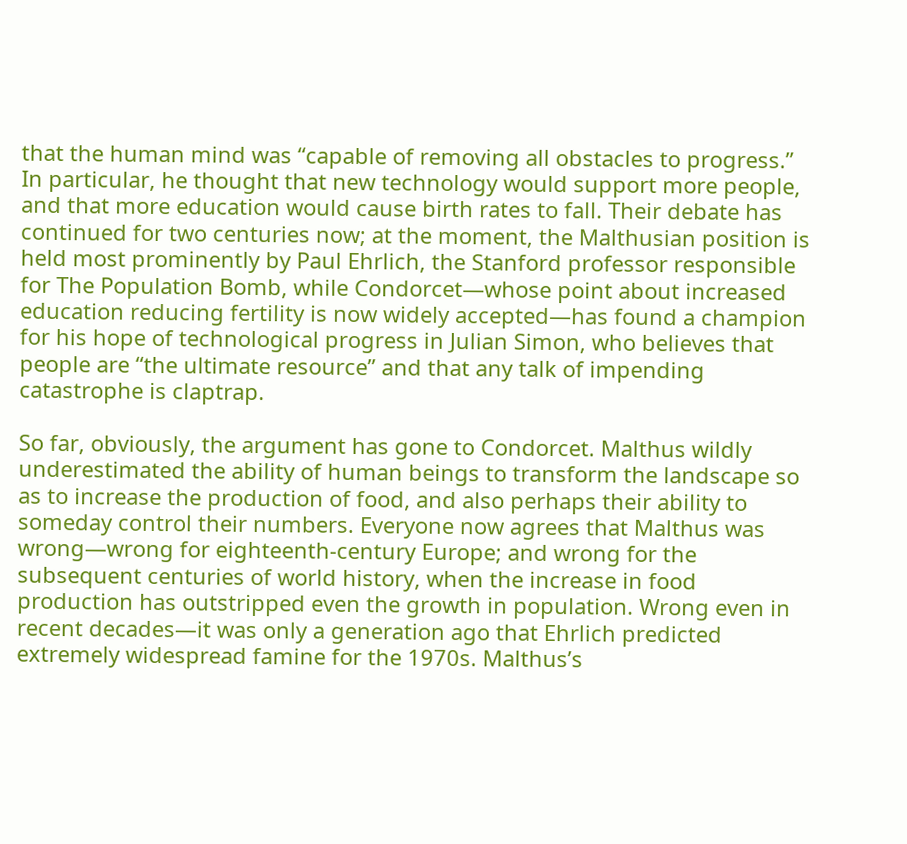that the human mind was “capable of removing all obstacles to progress.” In particular, he thought that new technology would support more people, and that more education would cause birth rates to fall. Their debate has continued for two centuries now; at the moment, the Malthusian position is held most prominently by Paul Ehrlich, the Stanford professor responsible for The Population Bomb, while Condorcet—whose point about increased education reducing fertility is now widely accepted—has found a champion for his hope of technological progress in Julian Simon, who believes that people are “the ultimate resource” and that any talk of impending catastrophe is claptrap.

So far, obviously, the argument has gone to Condorcet. Malthus wildly underestimated the ability of human beings to transform the landscape so as to increase the production of food, and also perhaps their ability to someday control their numbers. Everyone now agrees that Malthus was wrong—wrong for eighteenth-century Europe; and wrong for the subsequent centuries of world history, when the increase in food production has outstripped even the growth in population. Wrong even in recent decades—it was only a generation ago that Ehrlich predicted extremely widespread famine for the 1970s. Malthus’s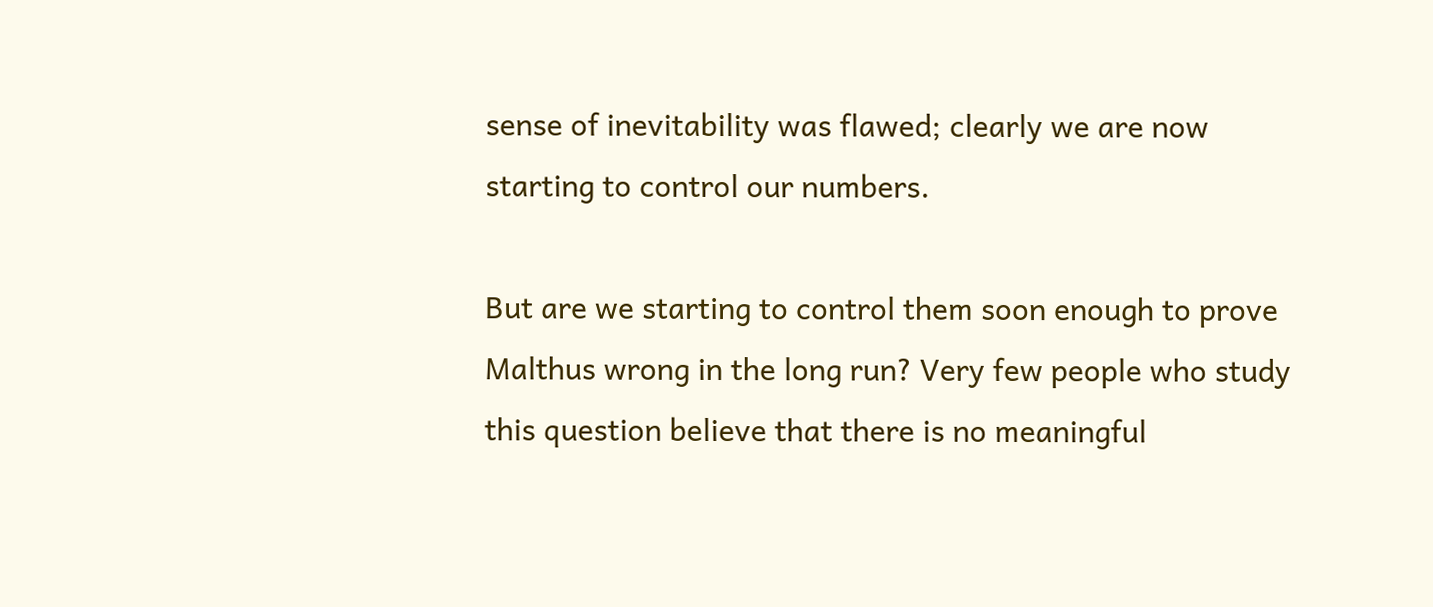sense of inevitability was flawed; clearly we are now starting to control our numbers.

But are we starting to control them soon enough to prove Malthus wrong in the long run? Very few people who study this question believe that there is no meaningful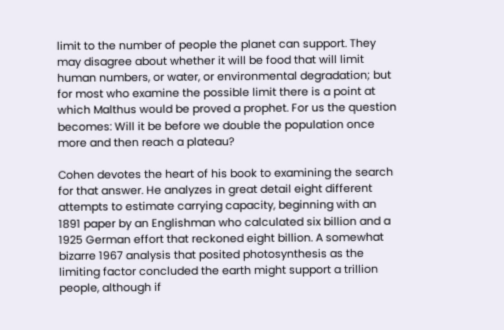limit to the number of people the planet can support. They may disagree about whether it will be food that will limit human numbers, or water, or environmental degradation; but for most who examine the possible limit there is a point at which Malthus would be proved a prophet. For us the question becomes: Will it be before we double the population once more and then reach a plateau?

Cohen devotes the heart of his book to examining the search for that answer. He analyzes in great detail eight different attempts to estimate carrying capacity, beginning with an 1891 paper by an Englishman who calculated six billion and a 1925 German effort that reckoned eight billion. A somewhat bizarre 1967 analysis that posited photosynthesis as the limiting factor concluded the earth might support a trillion people, although if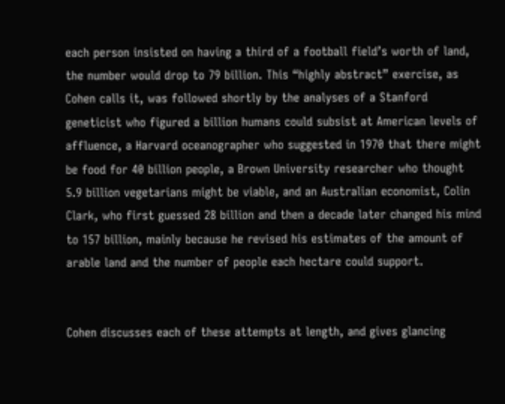each person insisted on having a third of a football field’s worth of land, the number would drop to 79 billion. This “highly abstract” exercise, as Cohen calls it, was followed shortly by the analyses of a Stanford geneticist who figured a billion humans could subsist at American levels of affluence, a Harvard oceanographer who suggested in 1970 that there might be food for 40 billion people, a Brown University researcher who thought 5.9 billion vegetarians might be viable, and an Australian economist, Colin Clark, who first guessed 28 billion and then a decade later changed his mind to 157 billion, mainly because he revised his estimates of the amount of arable land and the number of people each hectare could support.


Cohen discusses each of these attempts at length, and gives glancing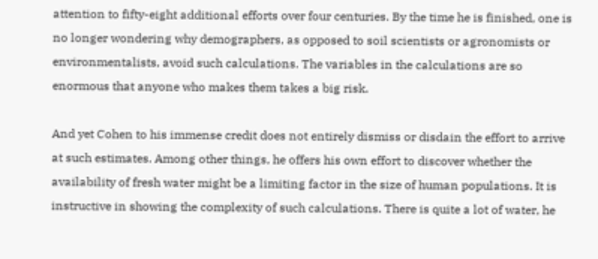attention to fifty-eight additional efforts over four centuries. By the time he is finished, one is no longer wondering why demographers, as opposed to soil scientists or agronomists or environmentalists, avoid such calculations. The variables in the calculations are so enormous that anyone who makes them takes a big risk.

And yet Cohen to his immense credit does not entirely dismiss or disdain the effort to arrive at such estimates. Among other things, he offers his own effort to discover whether the availability of fresh water might be a limiting factor in the size of human populations. It is instructive in showing the complexity of such calculations. There is quite a lot of water, he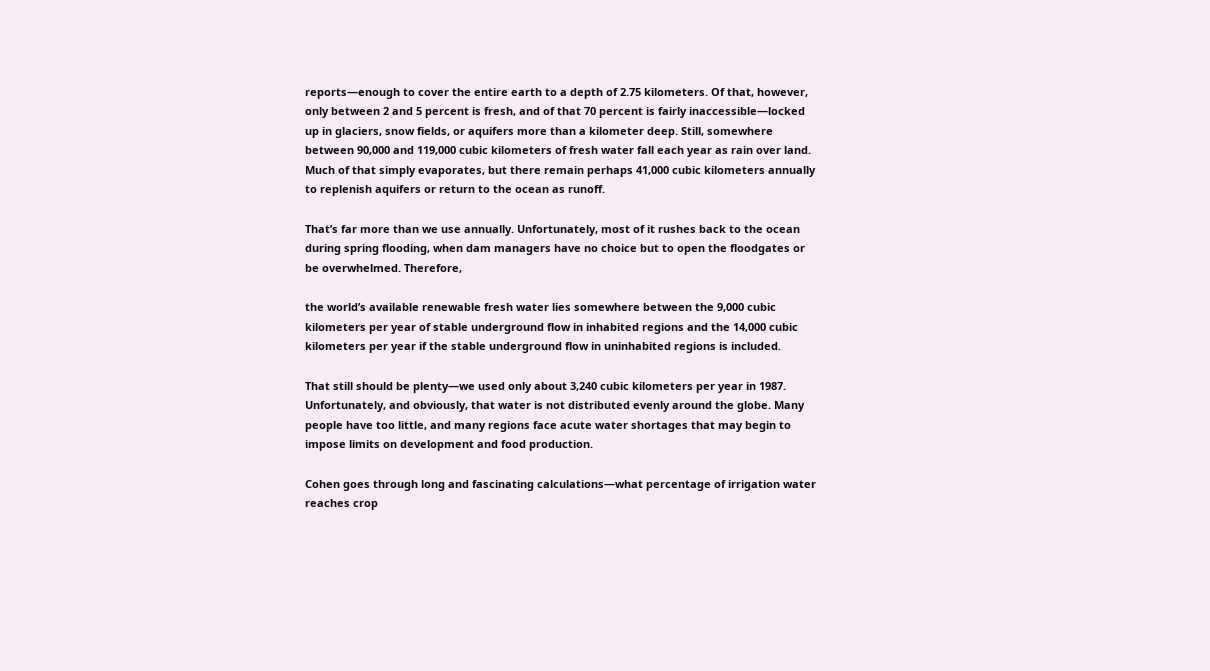reports—enough to cover the entire earth to a depth of 2.75 kilometers. Of that, however, only between 2 and 5 percent is fresh, and of that 70 percent is fairly inaccessible—locked up in glaciers, snow fields, or aquifers more than a kilometer deep. Still, somewhere between 90,000 and 119,000 cubic kilometers of fresh water fall each year as rain over land. Much of that simply evaporates, but there remain perhaps 41,000 cubic kilometers annually to replenish aquifers or return to the ocean as runoff.

That’s far more than we use annually. Unfortunately, most of it rushes back to the ocean during spring flooding, when dam managers have no choice but to open the floodgates or be overwhelmed. Therefore,

the world’s available renewable fresh water lies somewhere between the 9,000 cubic kilometers per year of stable underground flow in inhabited regions and the 14,000 cubic kilometers per year if the stable underground flow in uninhabited regions is included.

That still should be plenty—we used only about 3,240 cubic kilometers per year in 1987. Unfortunately, and obviously, that water is not distributed evenly around the globe. Many people have too little, and many regions face acute water shortages that may begin to impose limits on development and food production.

Cohen goes through long and fascinating calculations—what percentage of irrigation water reaches crop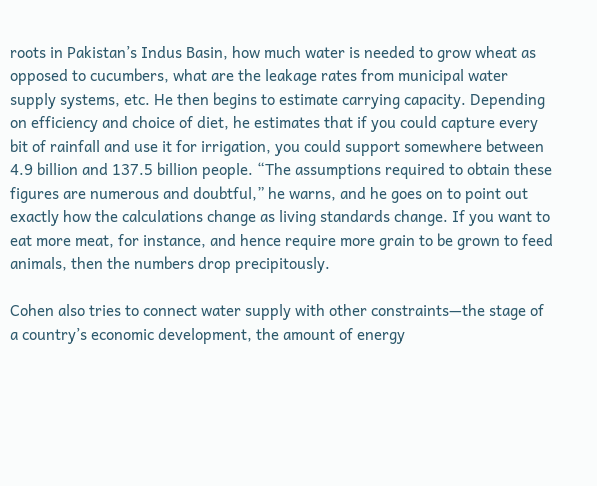roots in Pakistan’s Indus Basin, how much water is needed to grow wheat as opposed to cucumbers, what are the leakage rates from municipal water supply systems, etc. He then begins to estimate carrying capacity. Depending on efficiency and choice of diet, he estimates that if you could capture every bit of rainfall and use it for irrigation, you could support somewhere between 4.9 billion and 137.5 billion people. “The assumptions required to obtain these figures are numerous and doubtful,” he warns, and he goes on to point out exactly how the calculations change as living standards change. If you want to eat more meat, for instance, and hence require more grain to be grown to feed animals, then the numbers drop precipitously.

Cohen also tries to connect water supply with other constraints—the stage of a country’s economic development, the amount of energy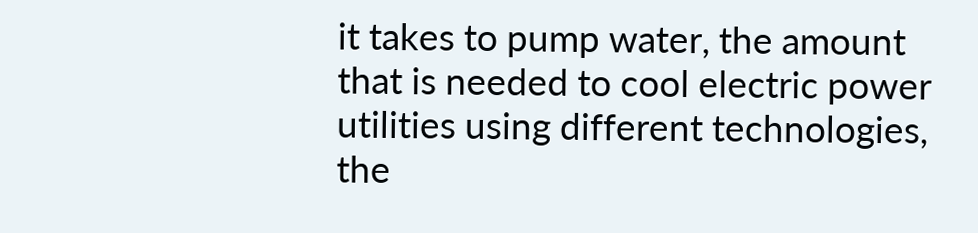it takes to pump water, the amount that is needed to cool electric power utilities using different technologies, the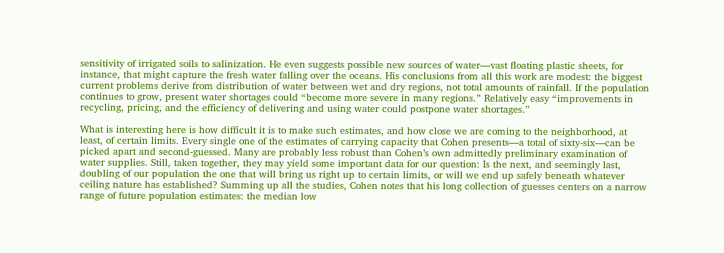sensitivity of irrigated soils to salinization. He even suggests possible new sources of water—vast floating plastic sheets, for instance, that might capture the fresh water falling over the oceans. His conclusions from all this work are modest: the biggest current problems derive from distribution of water between wet and dry regions, not total amounts of rainfall. If the population continues to grow, present water shortages could “become more severe in many regions.” Relatively easy “improvements in recycling, pricing, and the efficiency of delivering and using water could postpone water shortages.”

What is interesting here is how difficult it is to make such estimates, and how close we are coming to the neighborhood, at least, of certain limits. Every single one of the estimates of carrying capacity that Cohen presents—a total of sixty-six—can be picked apart and second-guessed. Many are probably less robust than Cohen’s own admittedly preliminary examination of water supplies. Still, taken together, they may yield some important data for our question: Is the next, and seemingly last, doubling of our population the one that will bring us right up to certain limits, or will we end up safely beneath whatever ceiling nature has established? Summing up all the studies, Cohen notes that his long collection of guesses centers on a narrow range of future population estimates: the median low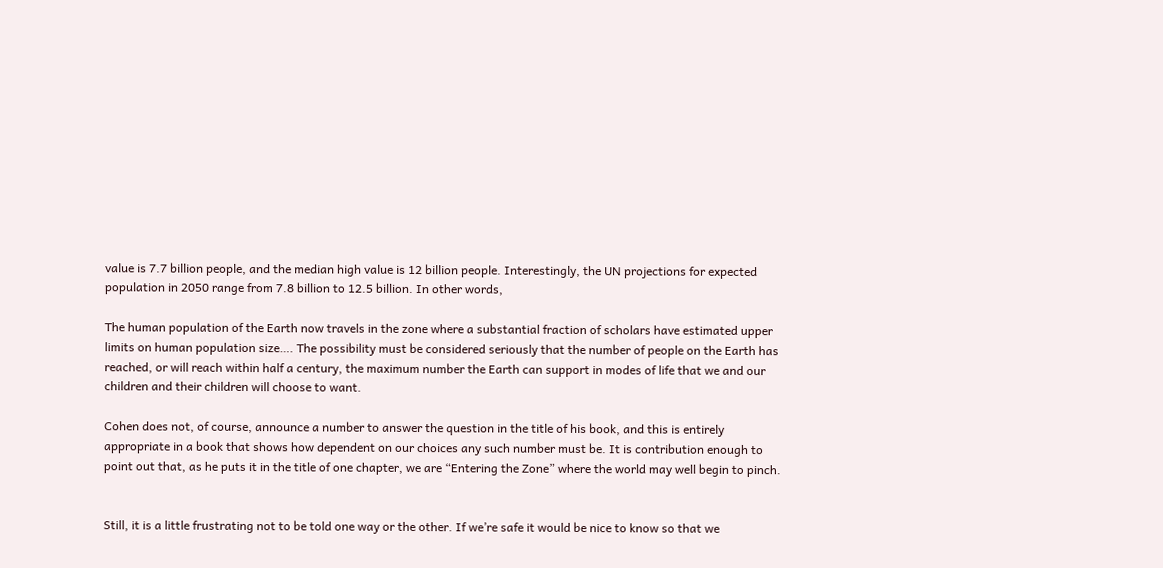value is 7.7 billion people, and the median high value is 12 billion people. Interestingly, the UN projections for expected population in 2050 range from 7.8 billion to 12.5 billion. In other words,

The human population of the Earth now travels in the zone where a substantial fraction of scholars have estimated upper limits on human population size…. The possibility must be considered seriously that the number of people on the Earth has reached, or will reach within half a century, the maximum number the Earth can support in modes of life that we and our children and their children will choose to want.

Cohen does not, of course, announce a number to answer the question in the title of his book, and this is entirely appropriate in a book that shows how dependent on our choices any such number must be. It is contribution enough to point out that, as he puts it in the title of one chapter, we are “Entering the Zone” where the world may well begin to pinch.


Still, it is a little frustrating not to be told one way or the other. If we’re safe it would be nice to know so that we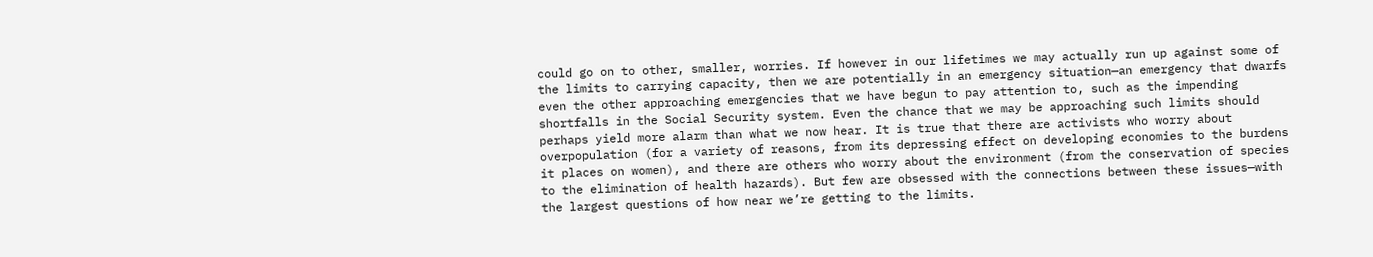could go on to other, smaller, worries. If however in our lifetimes we may actually run up against some of the limits to carrying capacity, then we are potentially in an emergency situation—an emergency that dwarfs even the other approaching emergencies that we have begun to pay attention to, such as the impending shortfalls in the Social Security system. Even the chance that we may be approaching such limits should perhaps yield more alarm than what we now hear. It is true that there are activists who worry about overpopulation (for a variety of reasons, from its depressing effect on developing economies to the burdens it places on women), and there are others who worry about the environment (from the conservation of species to the elimination of health hazards). But few are obsessed with the connections between these issues—with the largest questions of how near we’re getting to the limits.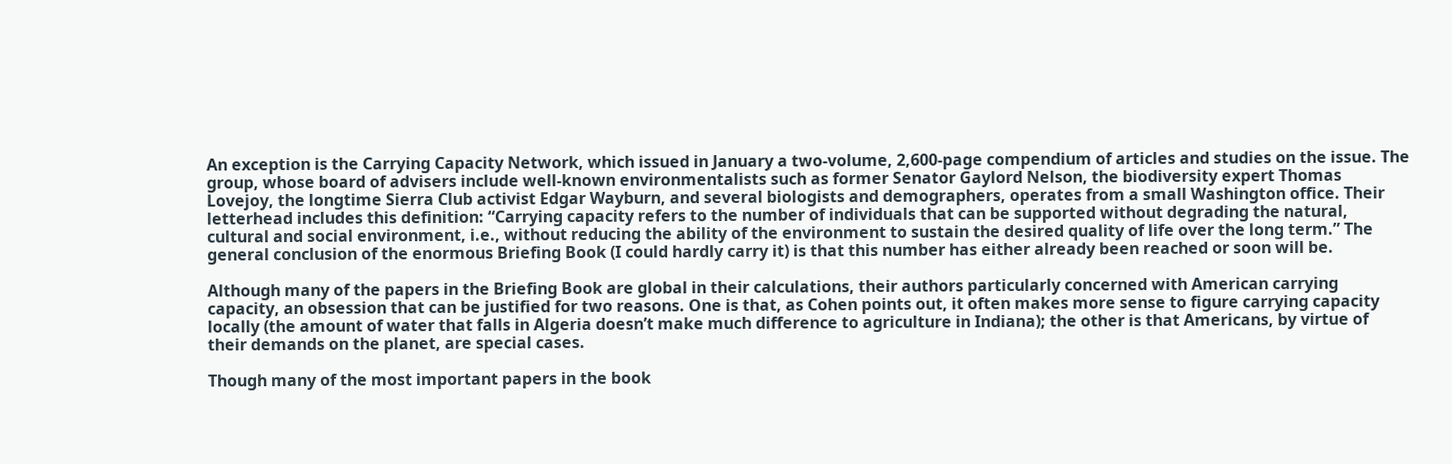An exception is the Carrying Capacity Network, which issued in January a two-volume, 2,600-page compendium of articles and studies on the issue. The group, whose board of advisers include well-known environmentalists such as former Senator Gaylord Nelson, the biodiversity expert Thomas Lovejoy, the longtime Sierra Club activist Edgar Wayburn, and several biologists and demographers, operates from a small Washington office. Their letterhead includes this definition: “Carrying capacity refers to the number of individuals that can be supported without degrading the natural, cultural and social environment, i.e., without reducing the ability of the environment to sustain the desired quality of life over the long term.” The general conclusion of the enormous Briefing Book (I could hardly carry it) is that this number has either already been reached or soon will be.

Although many of the papers in the Briefing Book are global in their calculations, their authors particularly concerned with American carrying capacity, an obsession that can be justified for two reasons. One is that, as Cohen points out, it often makes more sense to figure carrying capacity locally (the amount of water that falls in Algeria doesn’t make much difference to agriculture in Indiana); the other is that Americans, by virtue of their demands on the planet, are special cases.

Though many of the most important papers in the book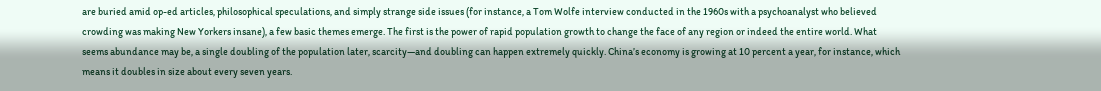are buried amid op-ed articles, philosophical speculations, and simply strange side issues (for instance, a Tom Wolfe interview conducted in the 1960s with a psychoanalyst who believed crowding was making New Yorkers insane), a few basic themes emerge. The first is the power of rapid population growth to change the face of any region or indeed the entire world. What seems abundance may be, a single doubling of the population later, scarcity—and doubling can happen extremely quickly. China’s economy is growing at 10 percent a year, for instance, which means it doubles in size about every seven years.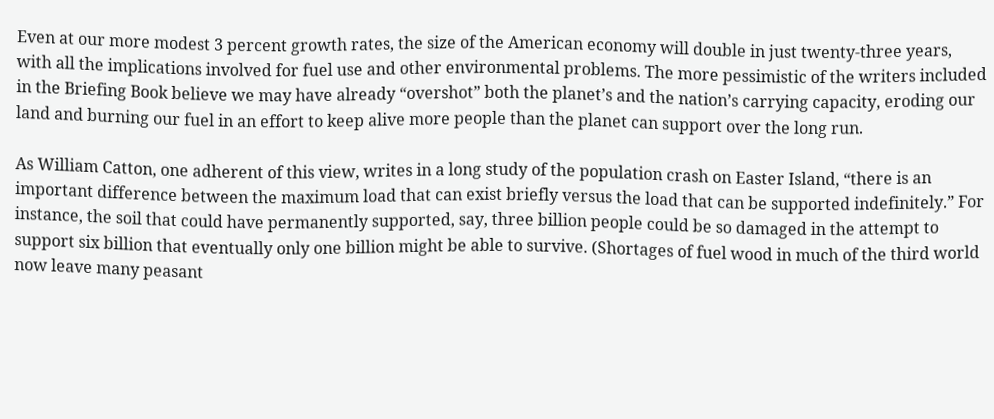Even at our more modest 3 percent growth rates, the size of the American economy will double in just twenty-three years, with all the implications involved for fuel use and other environmental problems. The more pessimistic of the writers included in the Briefing Book believe we may have already “overshot” both the planet’s and the nation’s carrying capacity, eroding our land and burning our fuel in an effort to keep alive more people than the planet can support over the long run.

As William Catton, one adherent of this view, writes in a long study of the population crash on Easter Island, “there is an important difference between the maximum load that can exist briefly versus the load that can be supported indefinitely.” For instance, the soil that could have permanently supported, say, three billion people could be so damaged in the attempt to support six billion that eventually only one billion might be able to survive. (Shortages of fuel wood in much of the third world now leave many peasant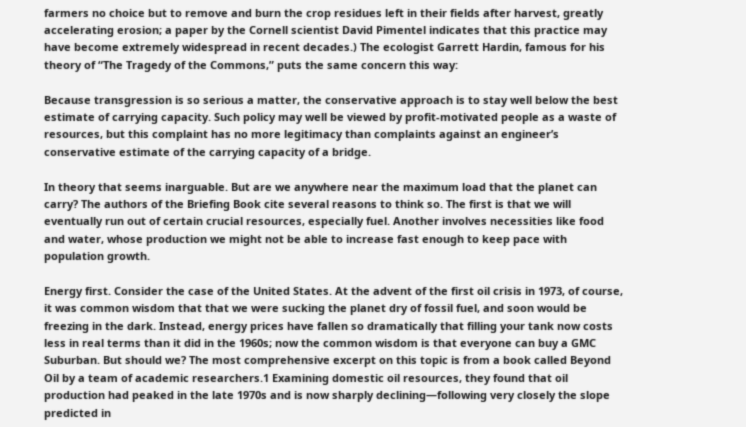farmers no choice but to remove and burn the crop residues left in their fields after harvest, greatly accelerating erosion; a paper by the Cornell scientist David Pimentel indicates that this practice may have become extremely widespread in recent decades.) The ecologist Garrett Hardin, famous for his theory of “The Tragedy of the Commons,” puts the same concern this way:

Because transgression is so serious a matter, the conservative approach is to stay well below the best estimate of carrying capacity. Such policy may well be viewed by profit-motivated people as a waste of resources, but this complaint has no more legitimacy than complaints against an engineer’s conservative estimate of the carrying capacity of a bridge.

In theory that seems inarguable. But are we anywhere near the maximum load that the planet can carry? The authors of the Briefing Book cite several reasons to think so. The first is that we will eventually run out of certain crucial resources, especially fuel. Another involves necessities like food and water, whose production we might not be able to increase fast enough to keep pace with population growth.

Energy first. Consider the case of the United States. At the advent of the first oil crisis in 1973, of course, it was common wisdom that that we were sucking the planet dry of fossil fuel, and soon would be freezing in the dark. Instead, energy prices have fallen so dramatically that filling your tank now costs less in real terms than it did in the 1960s; now the common wisdom is that everyone can buy a GMC Suburban. But should we? The most comprehensive excerpt on this topic is from a book called Beyond Oil by a team of academic researchers.1 Examining domestic oil resources, they found that oil production had peaked in the late 1970s and is now sharply declining—following very closely the slope predicted in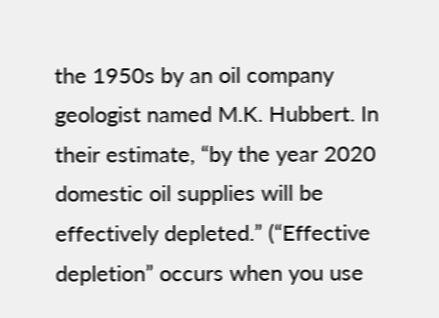the 1950s by an oil company geologist named M.K. Hubbert. In their estimate, “by the year 2020 domestic oil supplies will be effectively depleted.” (“Effective depletion” occurs when you use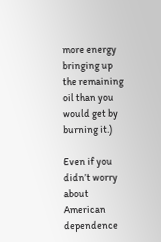more energy bringing up the remaining oil than you would get by burning it.)

Even if you didn’t worry about American dependence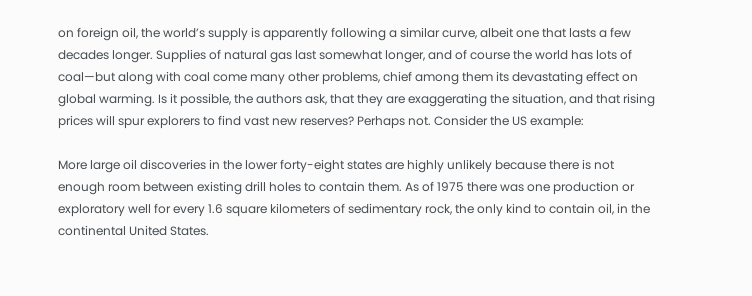on foreign oil, the world’s supply is apparently following a similar curve, albeit one that lasts a few decades longer. Supplies of natural gas last somewhat longer, and of course the world has lots of coal—but along with coal come many other problems, chief among them its devastating effect on global warming. Is it possible, the authors ask, that they are exaggerating the situation, and that rising prices will spur explorers to find vast new reserves? Perhaps not. Consider the US example:

More large oil discoveries in the lower forty-eight states are highly unlikely because there is not enough room between existing drill holes to contain them. As of 1975 there was one production or exploratory well for every 1.6 square kilometers of sedimentary rock, the only kind to contain oil, in the continental United States.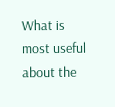What is most useful about the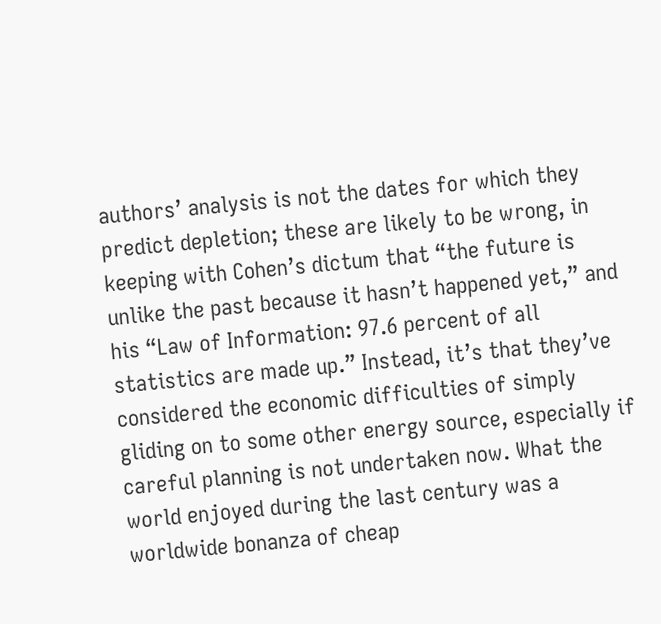authors’ analysis is not the dates for which they predict depletion; these are likely to be wrong, in keeping with Cohen’s dictum that “the future is unlike the past because it hasn’t happened yet,” and his “Law of Information: 97.6 percent of all statistics are made up.” Instead, it’s that they’ve considered the economic difficulties of simply gliding on to some other energy source, especially if careful planning is not undertaken now. What the world enjoyed during the last century was a worldwide bonanza of cheap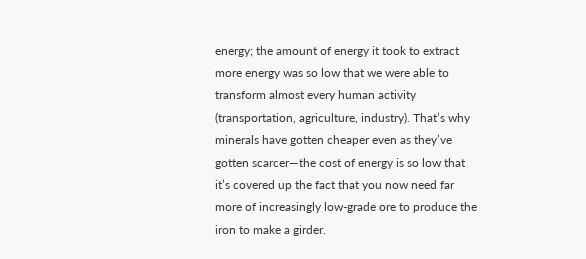energy; the amount of energy it took to extract more energy was so low that we were able to transform almost every human activity (transportation, agriculture, industry). That’s why minerals have gotten cheaper even as they’ve gotten scarcer—the cost of energy is so low that it’s covered up the fact that you now need far more of increasingly low-grade ore to produce the iron to make a girder.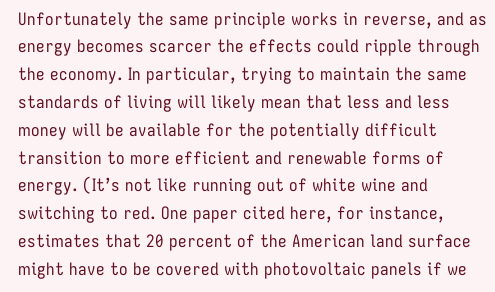Unfortunately the same principle works in reverse, and as energy becomes scarcer the effects could ripple through the economy. In particular, trying to maintain the same standards of living will likely mean that less and less money will be available for the potentially difficult transition to more efficient and renewable forms of energy. (It’s not like running out of white wine and switching to red. One paper cited here, for instance, estimates that 20 percent of the American land surface might have to be covered with photovoltaic panels if we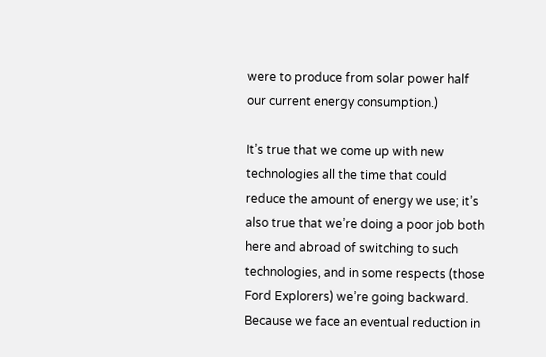were to produce from solar power half our current energy consumption.)

It’s true that we come up with new technologies all the time that could reduce the amount of energy we use; it’s also true that we’re doing a poor job both here and abroad of switching to such technologies, and in some respects (those Ford Explorers) we’re going backward. Because we face an eventual reduction in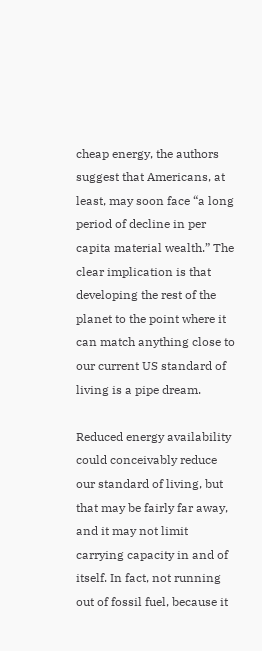cheap energy, the authors suggest that Americans, at least, may soon face “a long period of decline in per capita material wealth.” The clear implication is that developing the rest of the planet to the point where it can match anything close to our current US standard of living is a pipe dream.

Reduced energy availability could conceivably reduce our standard of living, but that may be fairly far away, and it may not limit carrying capacity in and of itself. In fact, not running out of fossil fuel, because it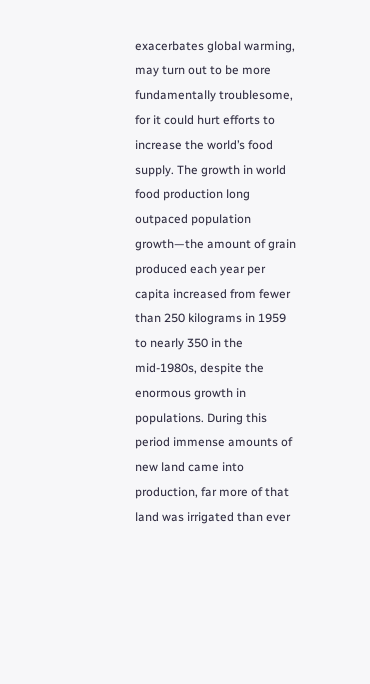exacerbates global warming, may turn out to be more fundamentally troublesome, for it could hurt efforts to increase the world’s food supply. The growth in world food production long outpaced population growth—the amount of grain produced each year per capita increased from fewer than 250 kilograms in 1959 to nearly 350 in the mid-1980s, despite the enormous growth in populations. During this period immense amounts of new land came into production, far more of that land was irrigated than ever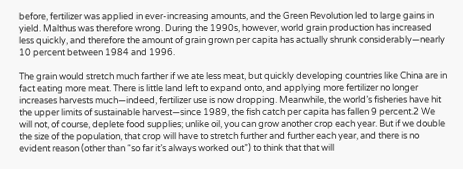before, fertilizer was applied in ever-increasing amounts, and the Green Revolution led to large gains in yield. Malthus was therefore wrong. During the 1990s, however, world grain production has increased less quickly, and therefore the amount of grain grown per capita has actually shrunk considerably—nearly 10 percent between 1984 and 1996.

The grain would stretch much farther if we ate less meat, but quickly developing countries like China are in fact eating more meat. There is little land left to expand onto, and applying more fertilizer no longer increases harvests much—indeed, fertilizer use is now dropping. Meanwhile, the world’s fisheries have hit the upper limits of sustainable harvest—since 1989, the fish catch per capita has fallen 9 percent.2 We will not, of course, deplete food supplies; unlike oil, you can grow another crop each year. But if we double the size of the population, that crop will have to stretch further and further each year, and there is no evident reason (other than “so far it’s always worked out”) to think that that will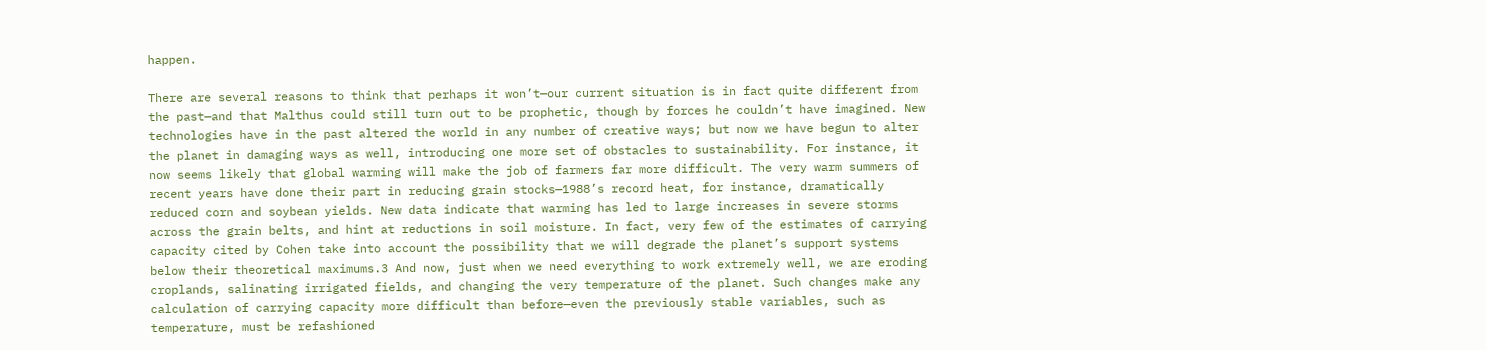happen.

There are several reasons to think that perhaps it won’t—our current situation is in fact quite different from the past—and that Malthus could still turn out to be prophetic, though by forces he couldn’t have imagined. New technologies have in the past altered the world in any number of creative ways; but now we have begun to alter the planet in damaging ways as well, introducing one more set of obstacles to sustainability. For instance, it now seems likely that global warming will make the job of farmers far more difficult. The very warm summers of recent years have done their part in reducing grain stocks—1988’s record heat, for instance, dramatically reduced corn and soybean yields. New data indicate that warming has led to large increases in severe storms across the grain belts, and hint at reductions in soil moisture. In fact, very few of the estimates of carrying capacity cited by Cohen take into account the possibility that we will degrade the planet’s support systems below their theoretical maximums.3 And now, just when we need everything to work extremely well, we are eroding croplands, salinating irrigated fields, and changing the very temperature of the planet. Such changes make any calculation of carrying capacity more difficult than before—even the previously stable variables, such as temperature, must be refashioned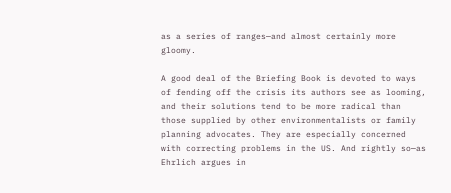as a series of ranges—and almost certainly more gloomy.

A good deal of the Briefing Book is devoted to ways of fending off the crisis its authors see as looming, and their solutions tend to be more radical than those supplied by other environmentalists or family planning advocates. They are especially concerned with correcting problems in the US. And rightly so—as Ehrlich argues in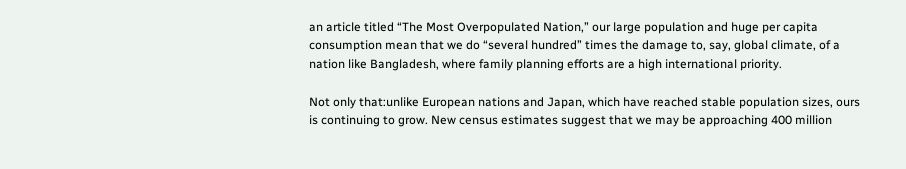an article titled “The Most Overpopulated Nation,” our large population and huge per capita consumption mean that we do “several hundred” times the damage to, say, global climate, of a nation like Bangladesh, where family planning efforts are a high international priority.

Not only that:unlike European nations and Japan, which have reached stable population sizes, ours is continuing to grow. New census estimates suggest that we may be approaching 400 million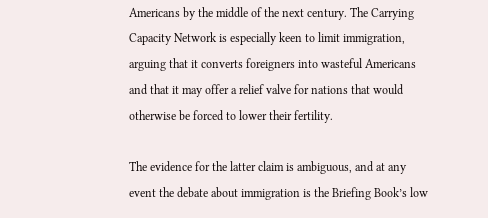Americans by the middle of the next century. The Carrying Capacity Network is especially keen to limit immigration, arguing that it converts foreigners into wasteful Americans and that it may offer a relief valve for nations that would otherwise be forced to lower their fertility.

The evidence for the latter claim is ambiguous, and at any event the debate about immigration is the Briefing Book’s low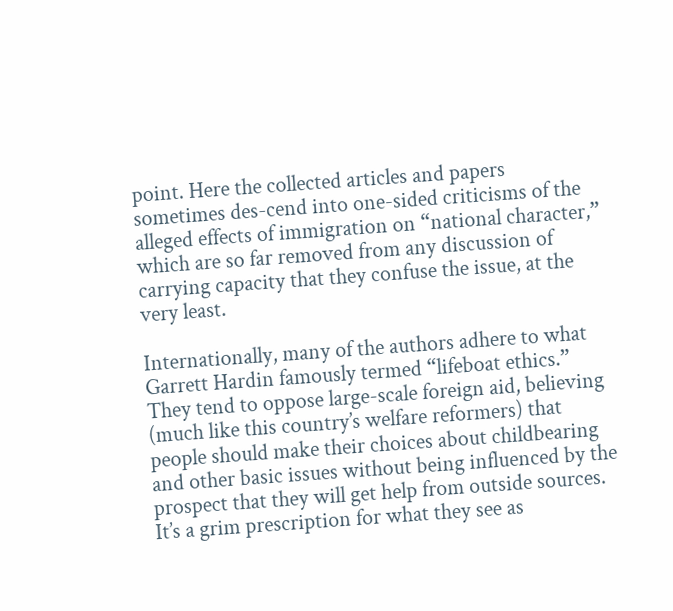point. Here the collected articles and papers sometimes des-cend into one-sided criticisms of the alleged effects of immigration on “national character,” which are so far removed from any discussion of carrying capacity that they confuse the issue, at the very least.

Internationally, many of the authors adhere to what Garrett Hardin famously termed “lifeboat ethics.” They tend to oppose large-scale foreign aid, believing (much like this country’s welfare reformers) that people should make their choices about childbearing and other basic issues without being influenced by the prospect that they will get help from outside sources. It’s a grim prescription for what they see as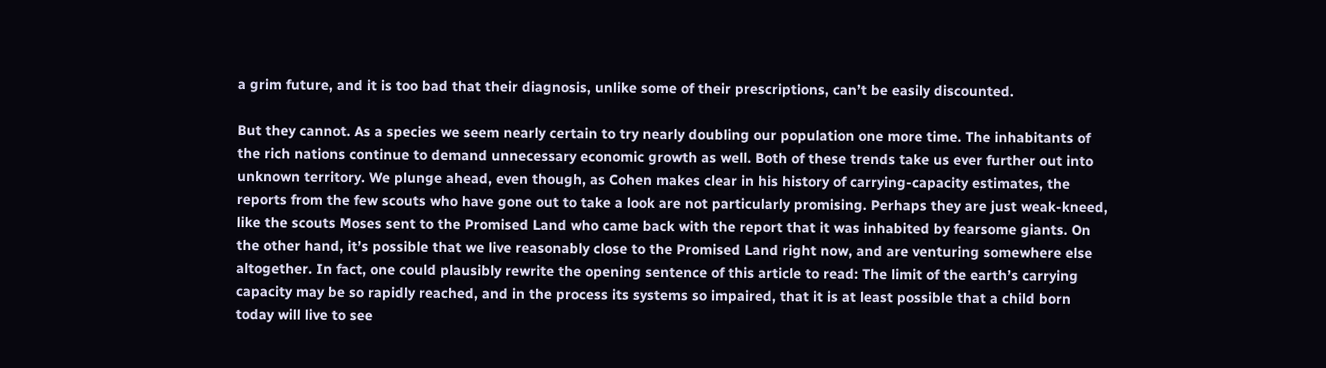a grim future, and it is too bad that their diagnosis, unlike some of their prescriptions, can’t be easily discounted.

But they cannot. As a species we seem nearly certain to try nearly doubling our population one more time. The inhabitants of the rich nations continue to demand unnecessary economic growth as well. Both of these trends take us ever further out into unknown territory. We plunge ahead, even though, as Cohen makes clear in his history of carrying-capacity estimates, the reports from the few scouts who have gone out to take a look are not particularly promising. Perhaps they are just weak-kneed, like the scouts Moses sent to the Promised Land who came back with the report that it was inhabited by fearsome giants. On the other hand, it’s possible that we live reasonably close to the Promised Land right now, and are venturing somewhere else altogether. In fact, one could plausibly rewrite the opening sentence of this article to read: The limit of the earth’s carrying capacity may be so rapidly reached, and in the process its systems so impaired, that it is at least possible that a child born today will live to see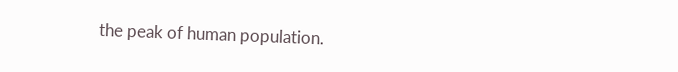the peak of human population.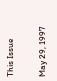This Issue

May 29, 1997